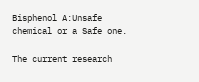Bisphenol A:Unsafe chemical or a Safe one.

The current research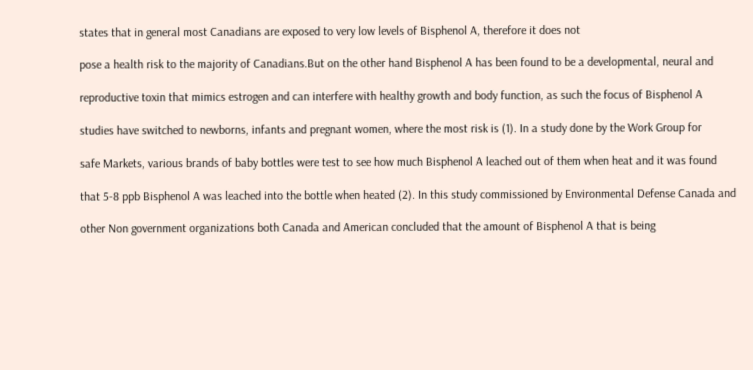states that in general most Canadians are exposed to very low levels of Bisphenol A, therefore it does not

pose a health risk to the majority of Canadians.But on the other hand Bisphenol A has been found to be a developmental, neural and

reproductive toxin that mimics estrogen and can interfere with healthy growth and body function, as such the focus of Bisphenol A

studies have switched to newborns, infants and pregnant women, where the most risk is (1). In a study done by the Work Group for

safe Markets, various brands of baby bottles were test to see how much Bisphenol A leached out of them when heat and it was found

that 5-8 ppb Bisphenol A was leached into the bottle when heated (2). In this study commissioned by Environmental Defense Canada and

other Non government organizations both Canada and American concluded that the amount of Bisphenol A that is being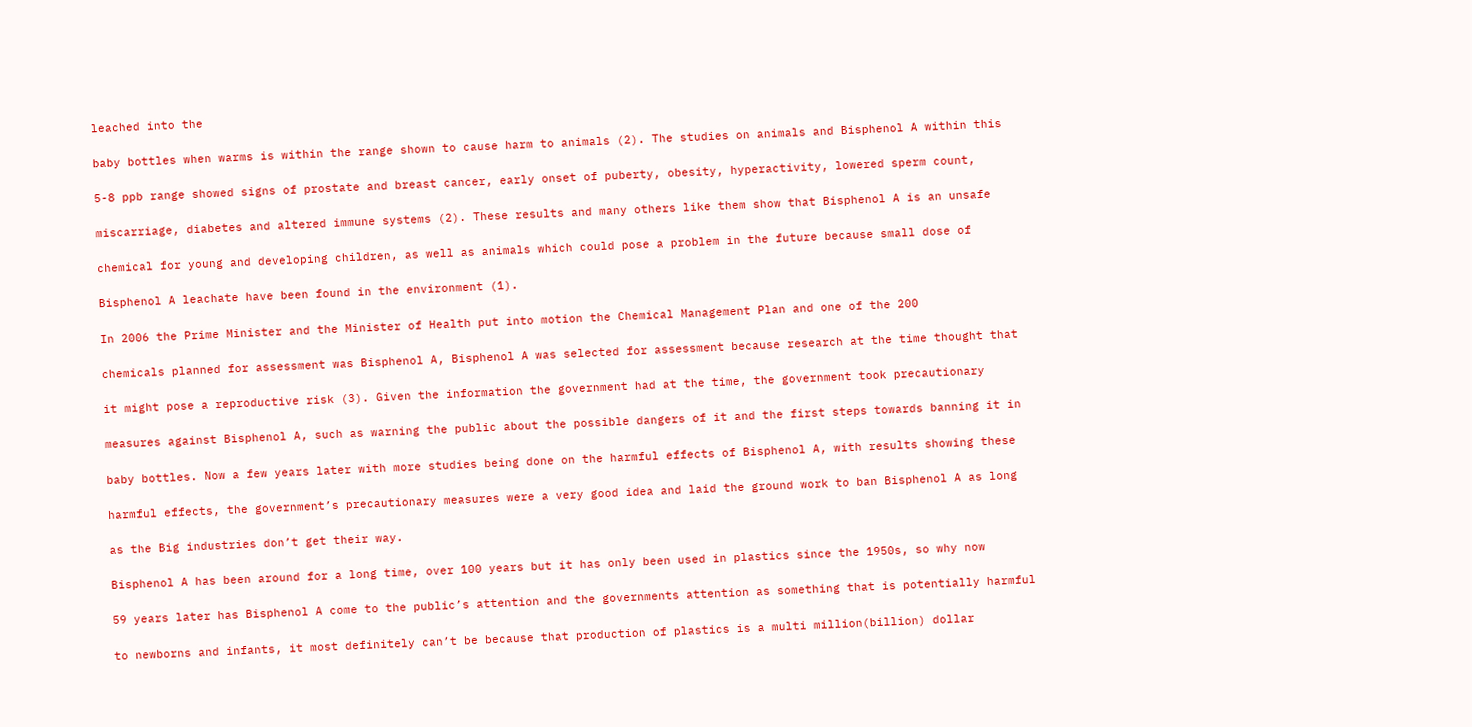leached into the

baby bottles when warms is within the range shown to cause harm to animals (2). The studies on animals and Bisphenol A within this

5-8 ppb range showed signs of prostate and breast cancer, early onset of puberty, obesity, hyperactivity, lowered sperm count,

miscarriage, diabetes and altered immune systems (2). These results and many others like them show that Bisphenol A is an unsafe

chemical for young and developing children, as well as animals which could pose a problem in the future because small dose of

Bisphenol A leachate have been found in the environment (1).

In 2006 the Prime Minister and the Minister of Health put into motion the Chemical Management Plan and one of the 200

chemicals planned for assessment was Bisphenol A, Bisphenol A was selected for assessment because research at the time thought that

it might pose a reproductive risk (3). Given the information the government had at the time, the government took precautionary

measures against Bisphenol A, such as warning the public about the possible dangers of it and the first steps towards banning it in

baby bottles. Now a few years later with more studies being done on the harmful effects of Bisphenol A, with results showing these

harmful effects, the government’s precautionary measures were a very good idea and laid the ground work to ban Bisphenol A as long

as the Big industries don’t get their way.

Bisphenol A has been around for a long time, over 100 years but it has only been used in plastics since the 1950s, so why now

59 years later has Bisphenol A come to the public’s attention and the governments attention as something that is potentially harmful

to newborns and infants, it most definitely can’t be because that production of plastics is a multi million(billion) dollar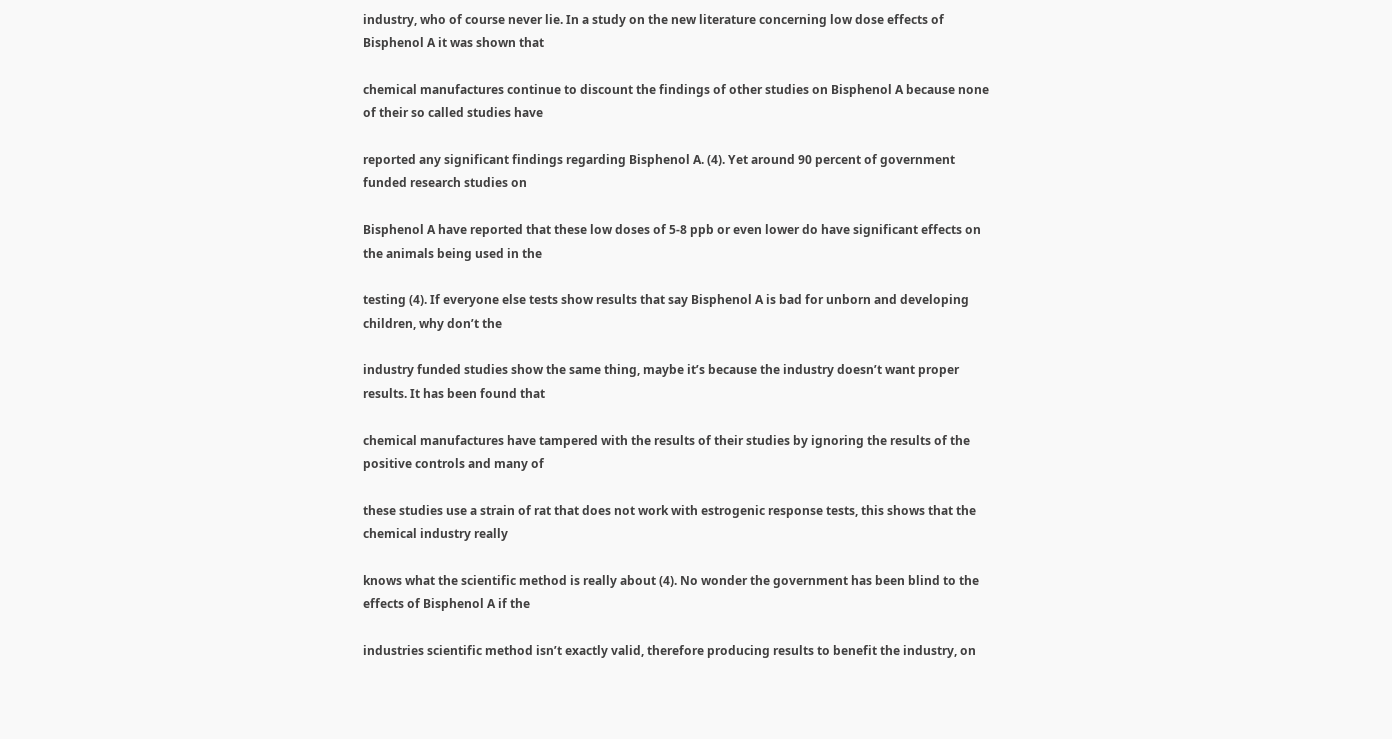industry, who of course never lie. In a study on the new literature concerning low dose effects of Bisphenol A it was shown that

chemical manufactures continue to discount the findings of other studies on Bisphenol A because none of their so called studies have

reported any significant findings regarding Bisphenol A. (4). Yet around 90 percent of government funded research studies on

Bisphenol A have reported that these low doses of 5-8 ppb or even lower do have significant effects on the animals being used in the

testing (4). If everyone else tests show results that say Bisphenol A is bad for unborn and developing children, why don’t the

industry funded studies show the same thing, maybe it’s because the industry doesn’t want proper results. It has been found that

chemical manufactures have tampered with the results of their studies by ignoring the results of the positive controls and many of

these studies use a strain of rat that does not work with estrogenic response tests, this shows that the chemical industry really

knows what the scientific method is really about (4). No wonder the government has been blind to the effects of Bisphenol A if the

industries scientific method isn’t exactly valid, therefore producing results to benefit the industry, on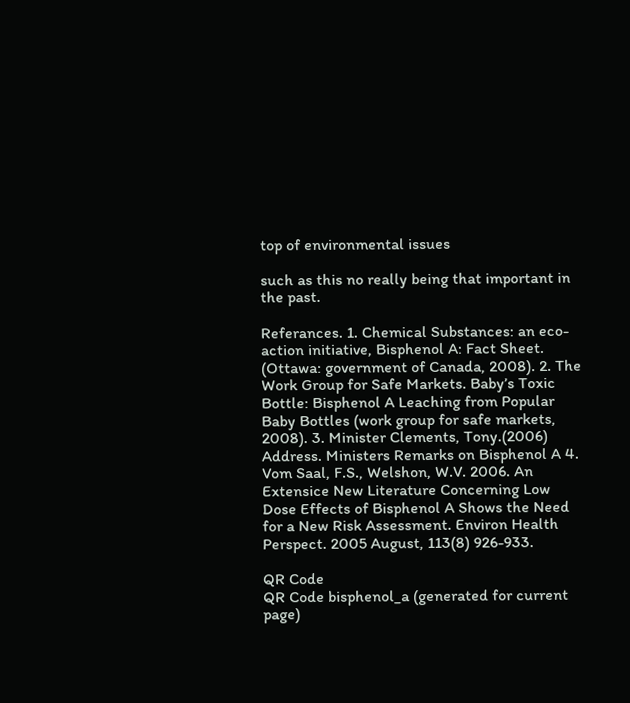top of environmental issues

such as this no really being that important in the past.

Referances. 1. Chemical Substances: an eco-action initiative, Bisphenol A: Fact Sheet. (Ottawa: government of Canada, 2008). 2. The Work Group for Safe Markets. Baby’s Toxic Bottle: Bisphenol A Leaching from Popular Baby Bottles (work group for safe markets, 2008). 3. Minister Clements, Tony.(2006) Address. Ministers Remarks on Bisphenol A 4. Vom Saal, F.S., Welshon, W.V. 2006. An Extensice New Literature Concerning Low Dose Effects of Bisphenol A Shows the Need for a New Risk Assessment. Environ Health Perspect. 2005 August, 113(8) 926-933.

QR Code
QR Code bisphenol_a (generated for current page)